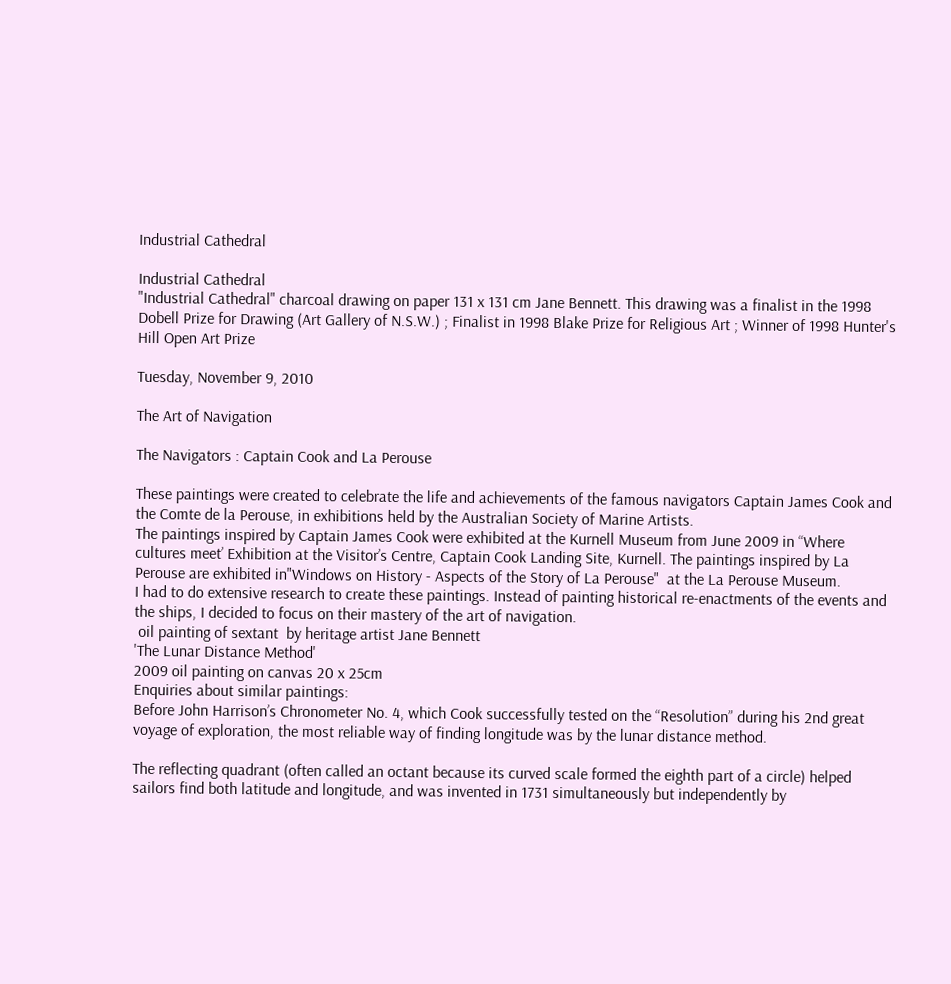Industrial Cathedral

Industrial Cathedral
"Industrial Cathedral" charcoal drawing on paper 131 x 131 cm Jane Bennett. This drawing was a finalist in the 1998 Dobell Prize for Drawing (Art Gallery of N.S.W.) ; Finalist in 1998 Blake Prize for Religious Art ; Winner of 1998 Hunter's Hill Open Art Prize

Tuesday, November 9, 2010

The Art of Navigation

The Navigators : Captain Cook and La Perouse

These paintings were created to celebrate the life and achievements of the famous navigators Captain James Cook and the Comte de la Perouse, in exhibitions held by the Australian Society of Marine Artists.
The paintings inspired by Captain James Cook were exhibited at the Kurnell Museum from June 2009 in “Where cultures meet’ Exhibition at the Visitor’s Centre, Captain Cook Landing Site, Kurnell. The paintings inspired by La Perouse are exhibited in"Windows on History - Aspects of the Story of La Perouse"  at the La Perouse Museum.
I had to do extensive research to create these paintings. Instead of painting historical re-enactments of the events and the ships, I decided to focus on their mastery of the art of navigation.
 oil painting of sextant  by heritage artist Jane Bennett
'The Lunar Distance Method'
2009 oil painting on canvas 20 x 25cm
Enquiries about similar paintings:
Before John Harrison’s Chronometer No. 4, which Cook successfully tested on the “Resolution” during his 2nd great voyage of exploration, the most reliable way of finding longitude was by the lunar distance method.

The reflecting quadrant (often called an octant because its curved scale formed the eighth part of a circle) helped sailors find both latitude and longitude, and was invented in 1731 simultaneously but independently by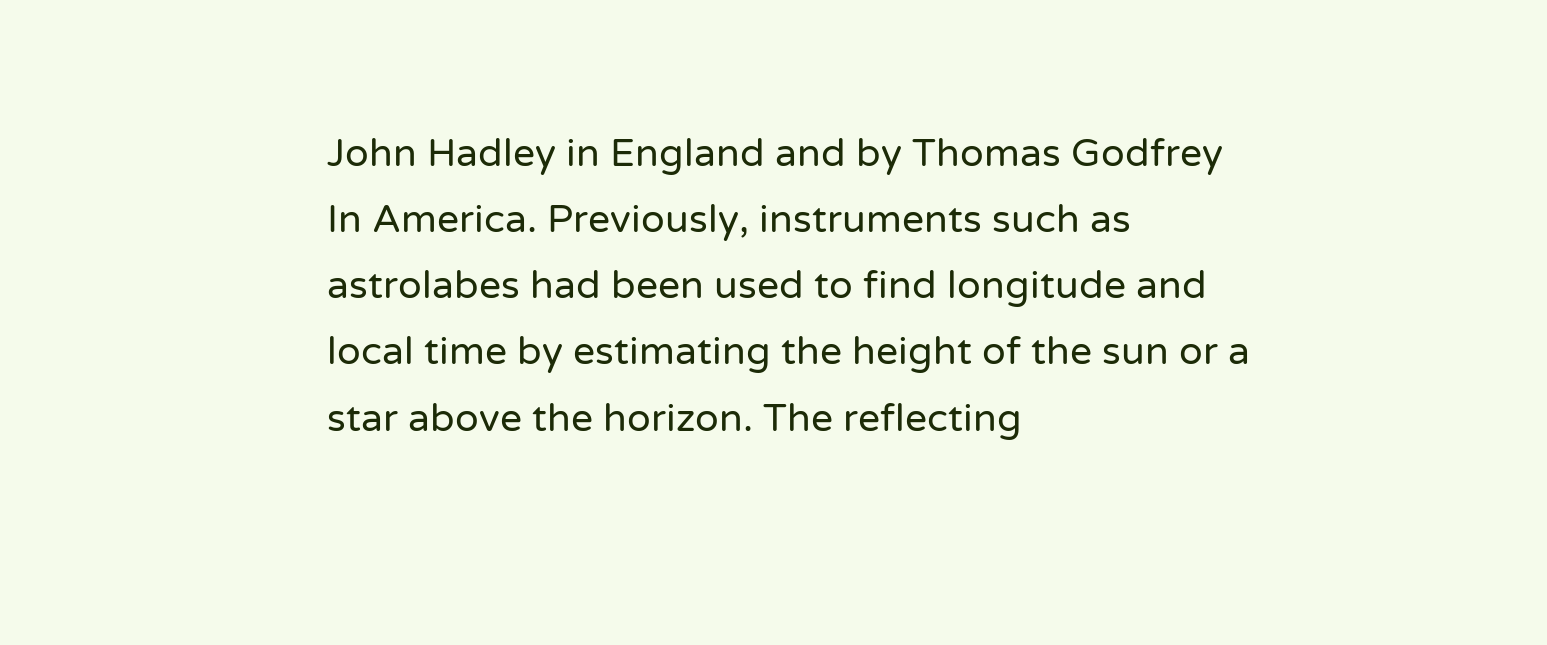John Hadley in England and by Thomas Godfrey In America. Previously, instruments such as astrolabes had been used to find longitude and local time by estimating the height of the sun or a star above the horizon. The reflecting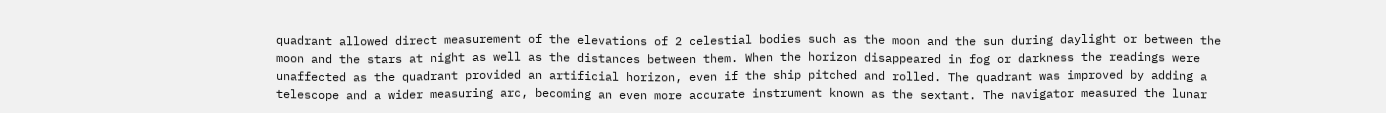quadrant allowed direct measurement of the elevations of 2 celestial bodies such as the moon and the sun during daylight or between the moon and the stars at night as well as the distances between them. When the horizon disappeared in fog or darkness the readings were unaffected as the quadrant provided an artificial horizon, even if the ship pitched and rolled. The quadrant was improved by adding a telescope and a wider measuring arc, becoming an even more accurate instrument known as the sextant. The navigator measured the lunar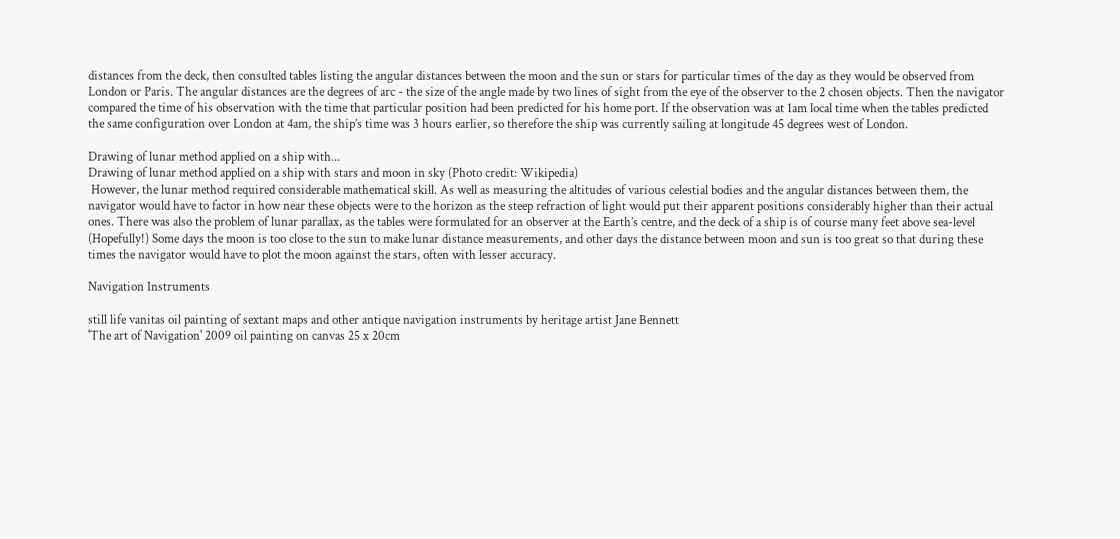distances from the deck, then consulted tables listing the angular distances between the moon and the sun or stars for particular times of the day as they would be observed from London or Paris. The angular distances are the degrees of arc - the size of the angle made by two lines of sight from the eye of the observer to the 2 chosen objects. Then the navigator compared the time of his observation with the time that particular position had been predicted for his home port. If the observation was at 1am local time when the tables predicted the same configuration over London at 4am, the ship’s time was 3 hours earlier, so therefore the ship was currently sailing at longitude 45 degrees west of London.

Drawing of lunar method applied on a ship with...
Drawing of lunar method applied on a ship with stars and moon in sky (Photo credit: Wikipedia)
 However, the lunar method required considerable mathematical skill. As well as measuring the altitudes of various celestial bodies and the angular distances between them, the navigator would have to factor in how near these objects were to the horizon as the steep refraction of light would put their apparent positions considerably higher than their actual ones. There was also the problem of lunar parallax, as the tables were formulated for an observer at the Earth’s centre, and the deck of a ship is of course many feet above sea-level (Hopefully!) Some days the moon is too close to the sun to make lunar distance measurements, and other days the distance between moon and sun is too great so that during these times the navigator would have to plot the moon against the stars, often with lesser accuracy.

Navigation Instruments

still life vanitas oil painting of sextant maps and other antique navigation instruments by heritage artist Jane Bennett
'The art of Navigation' 2009 oil painting on canvas 25 x 20cm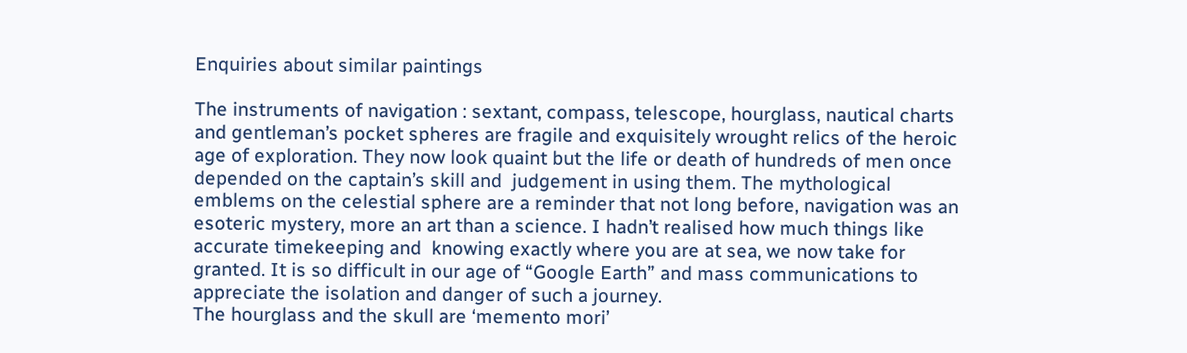Enquiries about similar paintings

The instruments of navigation : sextant, compass, telescope, hourglass, nautical charts and gentleman’s pocket spheres are fragile and exquisitely wrought relics of the heroic age of exploration. They now look quaint but the life or death of hundreds of men once depended on the captain’s skill and  judgement in using them. The mythological emblems on the celestial sphere are a reminder that not long before, navigation was an esoteric mystery, more an art than a science. I hadn’t realised how much things like accurate timekeeping and  knowing exactly where you are at sea, we now take for granted. It is so difficult in our age of “Google Earth” and mass communications to appreciate the isolation and danger of such a journey.
The hourglass and the skull are ‘memento mori’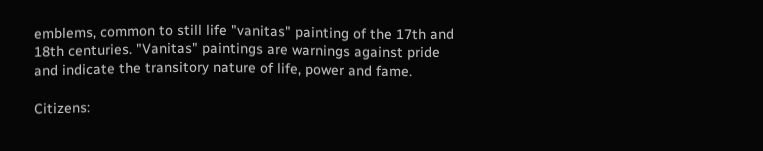emblems, common to still life "vanitas" painting of the 17th and 18th centuries. "Vanitas" paintings are warnings against pride and indicate the transitory nature of life, power and fame.

Citizens: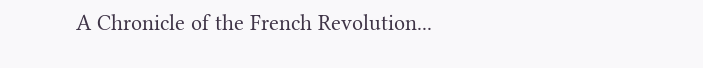A Chronicle of the French Revolution...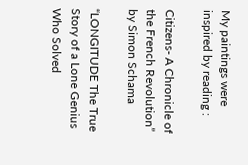My paintings were inspired by reading :

Citizens- A Chronicle of the French Revolution” by Simon Schama

“LONGITUDE The True Story of a Lone Genius Who Solved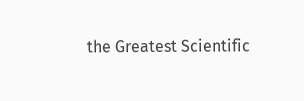the Greatest Scientific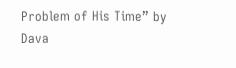Problem of His Time” by Dava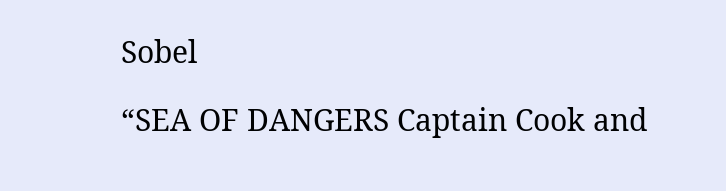Sobel

“SEA OF DANGERS Captain Cook and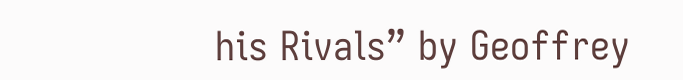his Rivals” by Geoffrey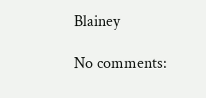Blainey

No comments: